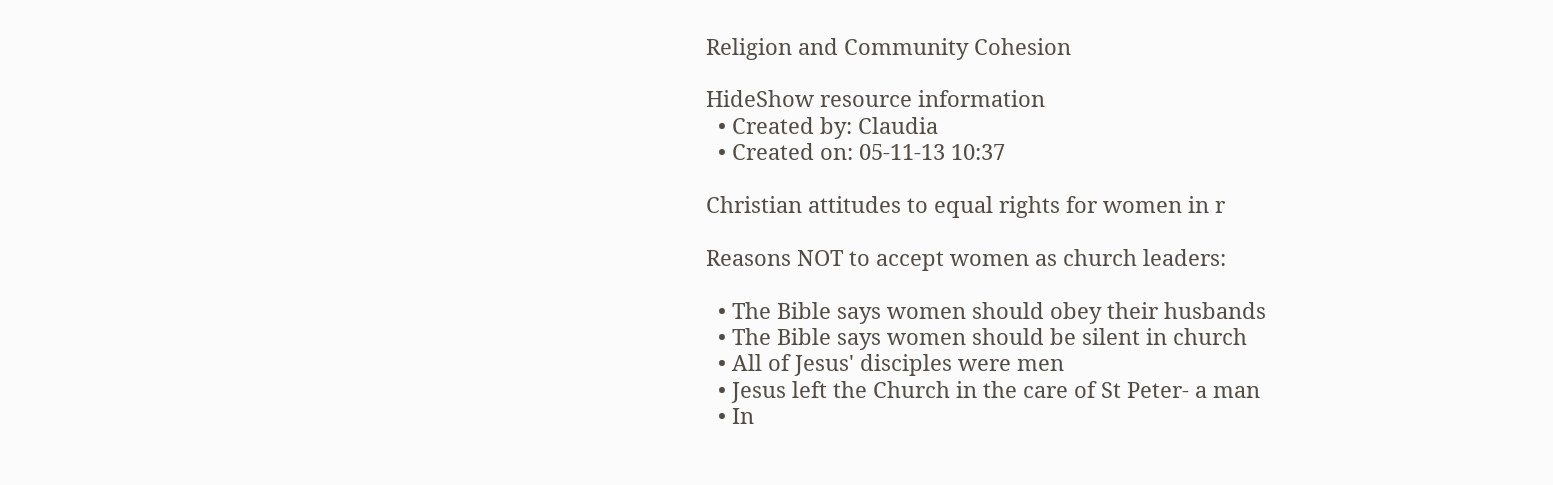Religion and Community Cohesion

HideShow resource information
  • Created by: Claudia
  • Created on: 05-11-13 10:37

Christian attitudes to equal rights for women in r

Reasons NOT to accept women as church leaders:

  • The Bible says women should obey their husbands
  • The Bible says women should be silent in church
  • All of Jesus' disciples were men
  • Jesus left the Church in the care of St Peter- a man
  • In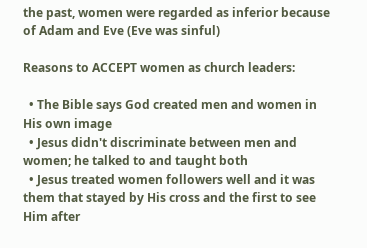the past, women were regarded as inferior because of Adam and Eve (Eve was sinful)

Reasons to ACCEPT women as church leaders:

  • The Bible says God created men and women in His own image
  • Jesus didn't discriminate between men and women; he talked to and taught both
  • Jesus treated women followers well and it was them that stayed by His cross and the first to see Him after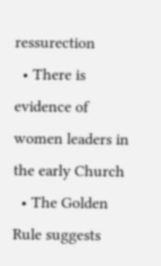ressurection
  • There is evidence of women leaders in the early Church
  • The Golden Rule suggests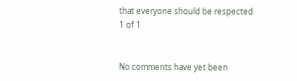that everyone should be respected
1 of 1


No comments have yet been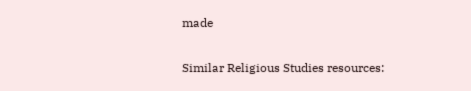made

Similar Religious Studies resources: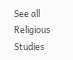See all Religious Studies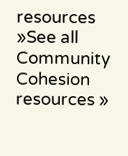resources »See all Community Cohesion resources »